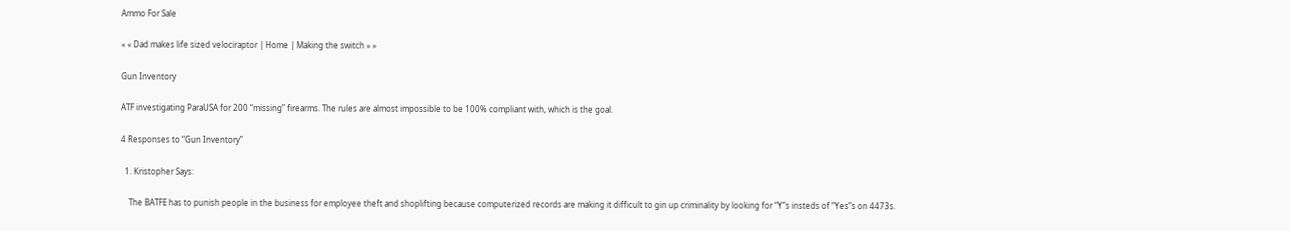Ammo For Sale

« « Dad makes life sized velociraptor | Home | Making the switch » »

Gun Inventory

ATF investigating ParaUSA for 200 “missing” firearms. The rules are almost impossible to be 100% compliant with, which is the goal.

4 Responses to “Gun Inventory”

  1. Kristopher Says:

    The BATFE has to punish people in the business for employee theft and shoplifting because computerized records are making it difficult to gin up criminality by looking for “Y”s insteds of “Yes”s on 4473s.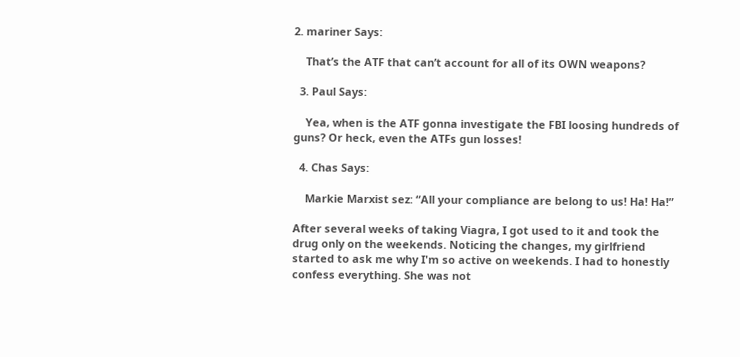2. mariner Says:

    That’s the ATF that can’t account for all of its OWN weapons?

  3. Paul Says:

    Yea, when is the ATF gonna investigate the FBI loosing hundreds of guns? Or heck, even the ATFs gun losses!

  4. Chas Says:

    Markie Marxist sez: “All your compliance are belong to us! Ha! Ha!”

After several weeks of taking Viagra, I got used to it and took the drug only on the weekends. Noticing the changes, my girlfriend started to ask me why I'm so active on weekends. I had to honestly confess everything. She was not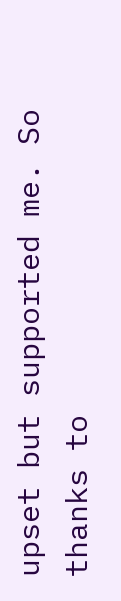upset but supported me. So thanks to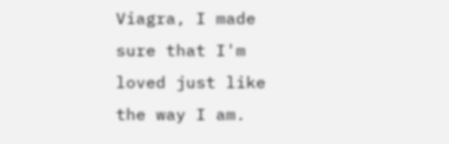Viagra, I made sure that I'm loved just like the way I am.